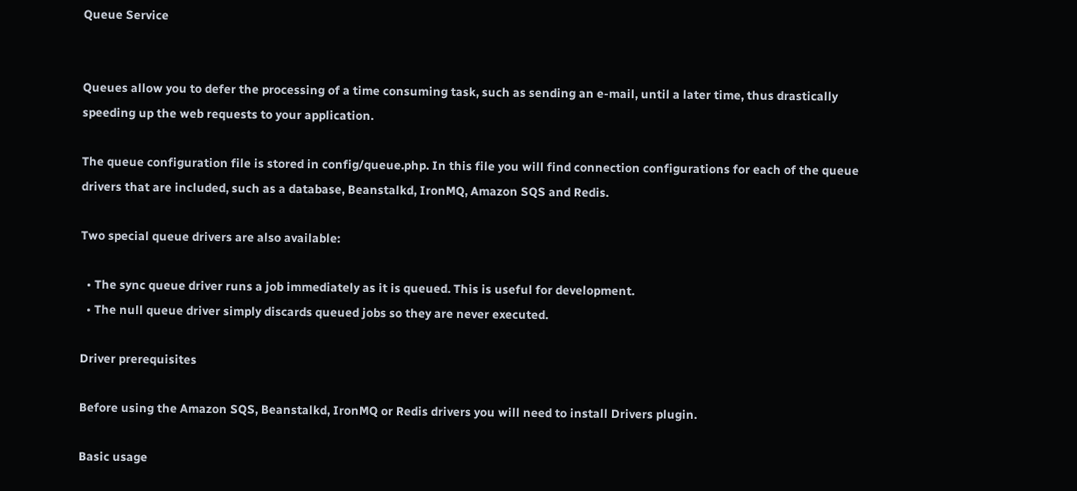Queue Service


Queues allow you to defer the processing of a time consuming task, such as sending an e-mail, until a later time, thus drastically speeding up the web requests to your application.

The queue configuration file is stored in config/queue.php. In this file you will find connection configurations for each of the queue drivers that are included, such as a database, Beanstalkd, IronMQ, Amazon SQS and Redis.

Two special queue drivers are also available:

  • The sync queue driver runs a job immediately as it is queued. This is useful for development.
  • The null queue driver simply discards queued jobs so they are never executed.

Driver prerequisites

Before using the Amazon SQS, Beanstalkd, IronMQ or Redis drivers you will need to install Drivers plugin.

Basic usage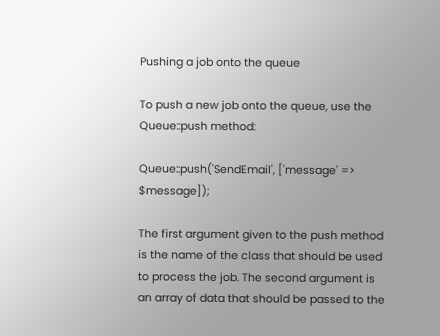Pushing a job onto the queue

To push a new job onto the queue, use the Queue::push method:

Queue::push('SendEmail', ['message' => $message]);

The first argument given to the push method is the name of the class that should be used to process the job. The second argument is an array of data that should be passed to the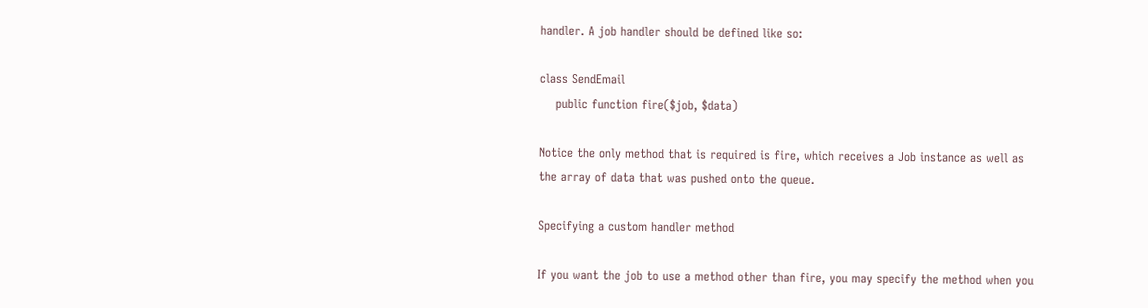handler. A job handler should be defined like so:

class SendEmail
    public function fire($job, $data)

Notice the only method that is required is fire, which receives a Job instance as well as the array of data that was pushed onto the queue.

Specifying a custom handler method

If you want the job to use a method other than fire, you may specify the method when you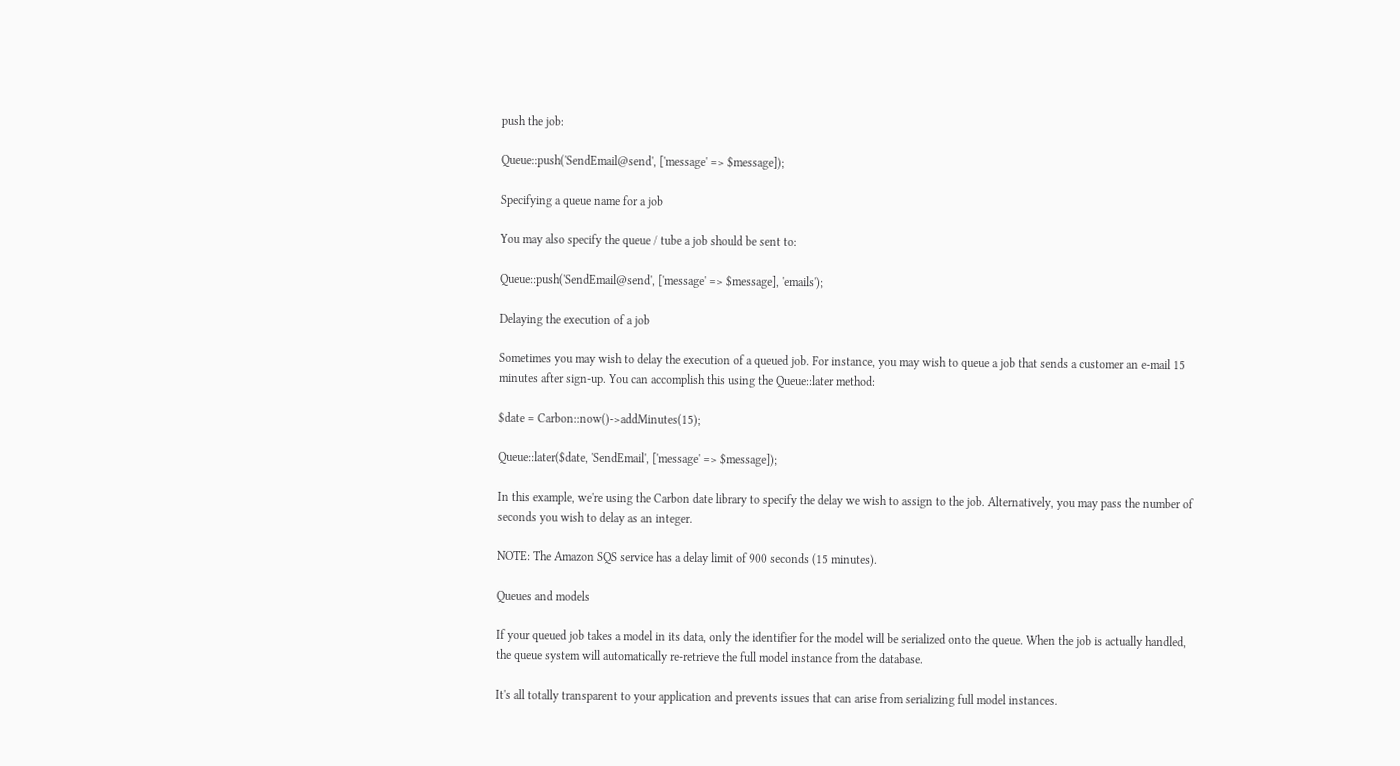push the job:

Queue::push('SendEmail@send', ['message' => $message]);

Specifying a queue name for a job

You may also specify the queue / tube a job should be sent to:

Queue::push('SendEmail@send', ['message' => $message], 'emails');

Delaying the execution of a job

Sometimes you may wish to delay the execution of a queued job. For instance, you may wish to queue a job that sends a customer an e-mail 15 minutes after sign-up. You can accomplish this using the Queue::later method:

$date = Carbon::now()->addMinutes(15);

Queue::later($date, 'SendEmail', ['message' => $message]);

In this example, we're using the Carbon date library to specify the delay we wish to assign to the job. Alternatively, you may pass the number of seconds you wish to delay as an integer.

NOTE: The Amazon SQS service has a delay limit of 900 seconds (15 minutes).

Queues and models

If your queued job takes a model in its data, only the identifier for the model will be serialized onto the queue. When the job is actually handled, the queue system will automatically re-retrieve the full model instance from the database.

It's all totally transparent to your application and prevents issues that can arise from serializing full model instances.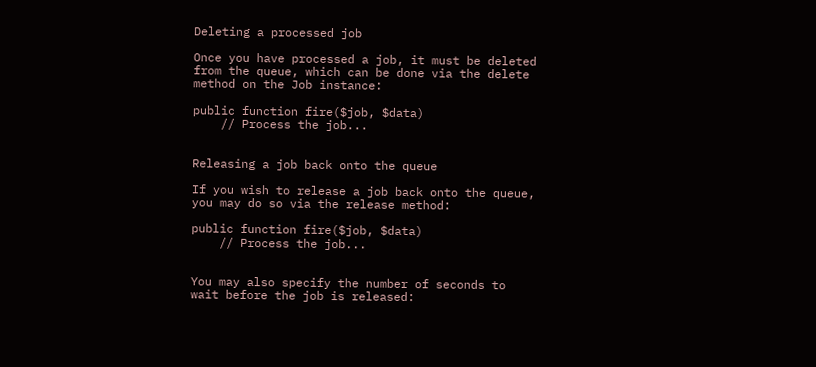Deleting a processed job

Once you have processed a job, it must be deleted from the queue, which can be done via the delete method on the Job instance:

public function fire($job, $data)
    // Process the job...


Releasing a job back onto the queue

If you wish to release a job back onto the queue, you may do so via the release method:

public function fire($job, $data)
    // Process the job...


You may also specify the number of seconds to wait before the job is released: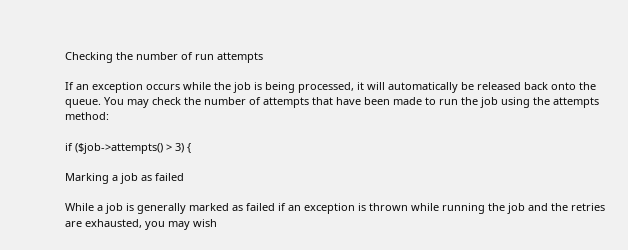Checking the number of run attempts

If an exception occurs while the job is being processed, it will automatically be released back onto the queue. You may check the number of attempts that have been made to run the job using the attempts method:

if ($job->attempts() > 3) {

Marking a job as failed

While a job is generally marked as failed if an exception is thrown while running the job and the retries are exhausted, you may wish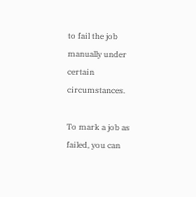to fail the job manually under certain circumstances.

To mark a job as failed, you can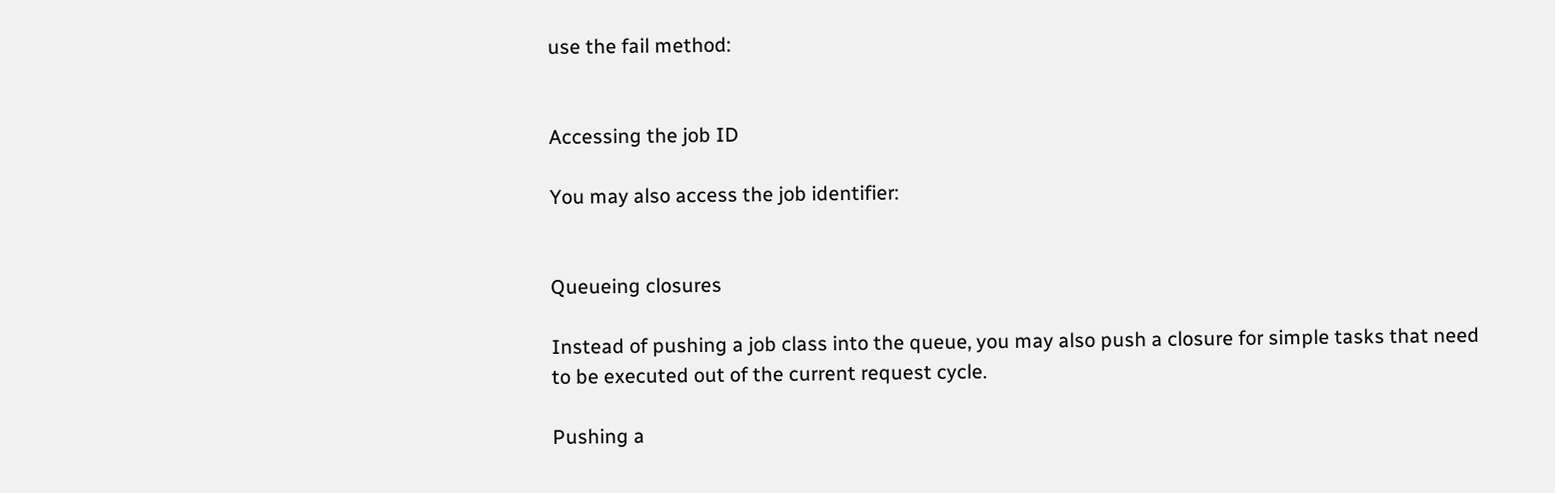use the fail method:


Accessing the job ID

You may also access the job identifier:


Queueing closures

Instead of pushing a job class into the queue, you may also push a closure for simple tasks that need to be executed out of the current request cycle.

Pushing a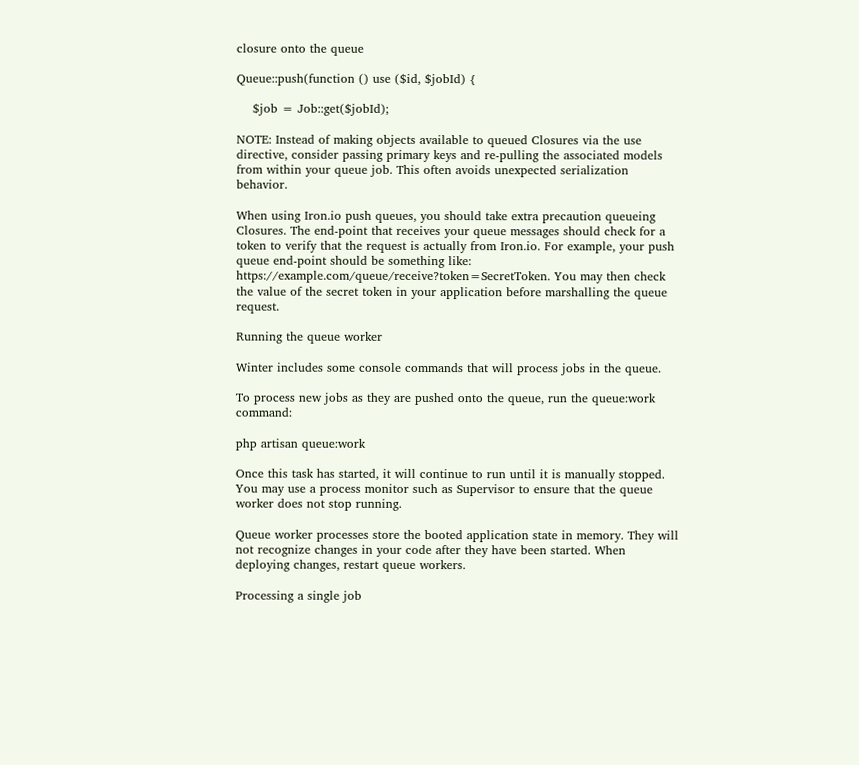closure onto the queue

Queue::push(function () use ($id, $jobId) {

    $job = Job::get($jobId);

NOTE: Instead of making objects available to queued Closures via the use directive, consider passing primary keys and re-pulling the associated models from within your queue job. This often avoids unexpected serialization behavior.

When using Iron.io push queues, you should take extra precaution queueing Closures. The end-point that receives your queue messages should check for a token to verify that the request is actually from Iron.io. For example, your push queue end-point should be something like: https://example.com/queue/receive?token=SecretToken. You may then check the value of the secret token in your application before marshalling the queue request.

Running the queue worker

Winter includes some console commands that will process jobs in the queue.

To process new jobs as they are pushed onto the queue, run the queue:work command:

php artisan queue:work

Once this task has started, it will continue to run until it is manually stopped. You may use a process monitor such as Supervisor to ensure that the queue worker does not stop running.

Queue worker processes store the booted application state in memory. They will not recognize changes in your code after they have been started. When deploying changes, restart queue workers.

Processing a single job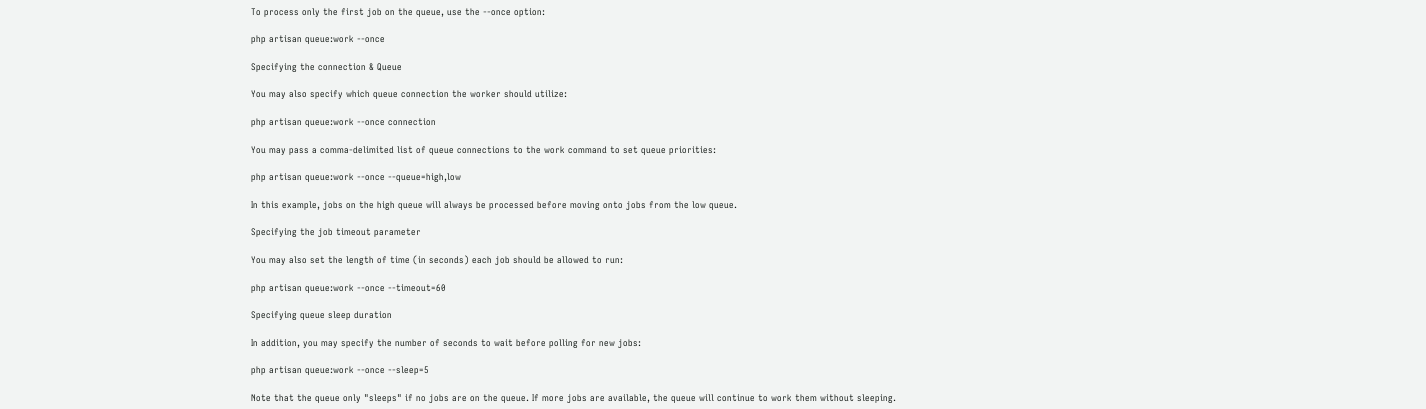To process only the first job on the queue, use the --once option:

php artisan queue:work --once

Specifying the connection & Queue

You may also specify which queue connection the worker should utilize:

php artisan queue:work --once connection

You may pass a comma-delimited list of queue connections to the work command to set queue priorities:

php artisan queue:work --once --queue=high,low

In this example, jobs on the high queue will always be processed before moving onto jobs from the low queue.

Specifying the job timeout parameter

You may also set the length of time (in seconds) each job should be allowed to run:

php artisan queue:work --once --timeout=60

Specifying queue sleep duration

In addition, you may specify the number of seconds to wait before polling for new jobs:

php artisan queue:work --once --sleep=5

Note that the queue only "sleeps" if no jobs are on the queue. If more jobs are available, the queue will continue to work them without sleeping.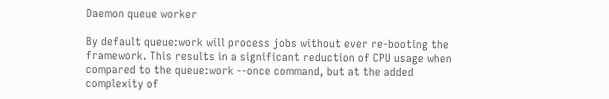Daemon queue worker

By default queue:work will process jobs without ever re-booting the framework. This results in a significant reduction of CPU usage when compared to the queue:work --once command, but at the added complexity of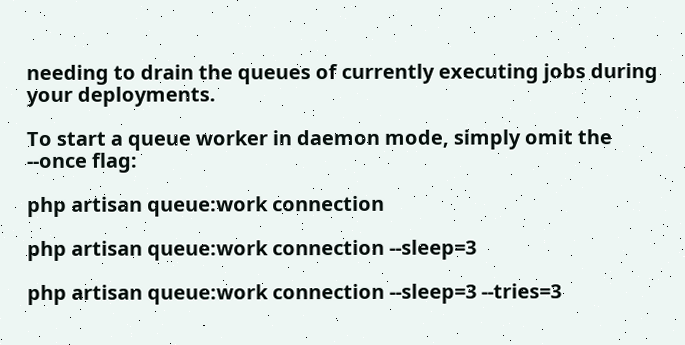needing to drain the queues of currently executing jobs during your deployments.

To start a queue worker in daemon mode, simply omit the --once flag:

php artisan queue:work connection

php artisan queue:work connection --sleep=3

php artisan queue:work connection --sleep=3 --tries=3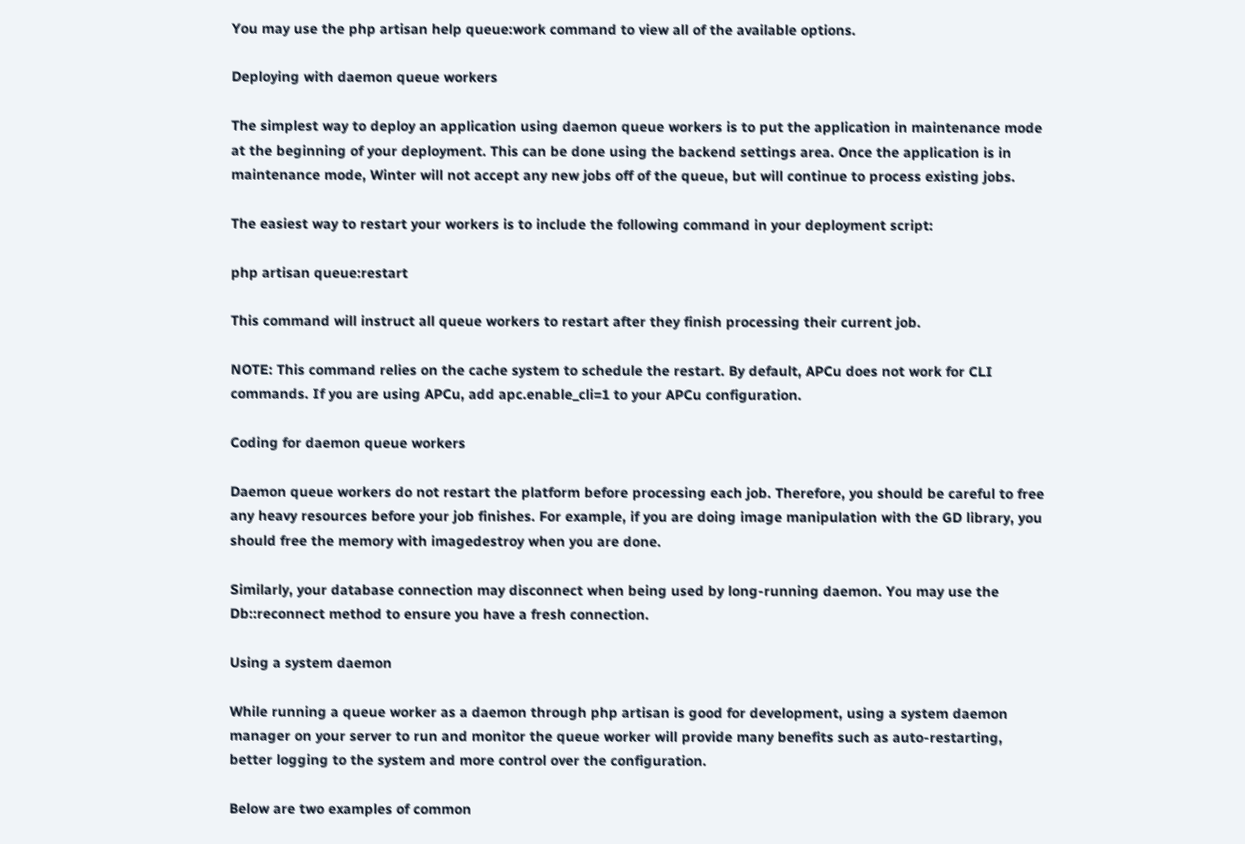You may use the php artisan help queue:work command to view all of the available options.

Deploying with daemon queue workers

The simplest way to deploy an application using daemon queue workers is to put the application in maintenance mode at the beginning of your deployment. This can be done using the backend settings area. Once the application is in maintenance mode, Winter will not accept any new jobs off of the queue, but will continue to process existing jobs.

The easiest way to restart your workers is to include the following command in your deployment script:

php artisan queue:restart

This command will instruct all queue workers to restart after they finish processing their current job.

NOTE: This command relies on the cache system to schedule the restart. By default, APCu does not work for CLI commands. If you are using APCu, add apc.enable_cli=1 to your APCu configuration.

Coding for daemon queue workers

Daemon queue workers do not restart the platform before processing each job. Therefore, you should be careful to free any heavy resources before your job finishes. For example, if you are doing image manipulation with the GD library, you should free the memory with imagedestroy when you are done.

Similarly, your database connection may disconnect when being used by long-running daemon. You may use the Db::reconnect method to ensure you have a fresh connection.

Using a system daemon

While running a queue worker as a daemon through php artisan is good for development, using a system daemon manager on your server to run and monitor the queue worker will provide many benefits such as auto-restarting, better logging to the system and more control over the configuration.

Below are two examples of common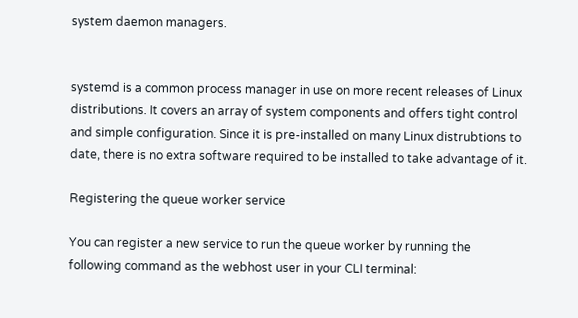system daemon managers.


systemd is a common process manager in use on more recent releases of Linux distributions. It covers an array of system components and offers tight control and simple configuration. Since it is pre-installed on many Linux distrubtions to date, there is no extra software required to be installed to take advantage of it.

Registering the queue worker service

You can register a new service to run the queue worker by running the following command as the webhost user in your CLI terminal: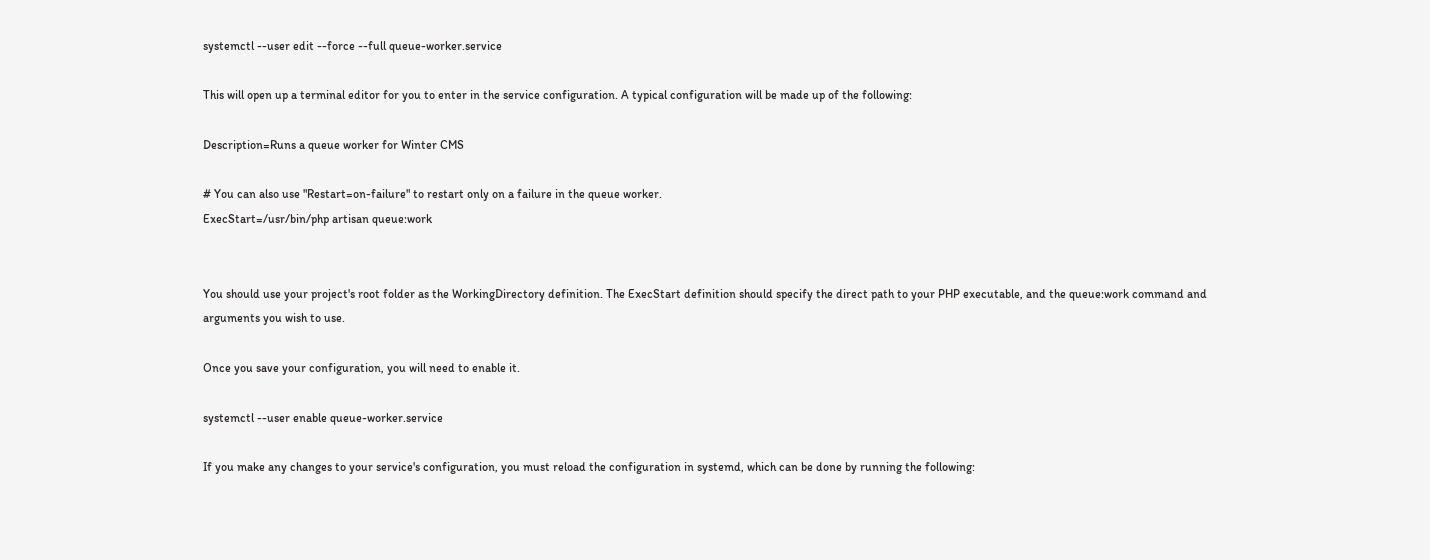systemctl --user edit --force --full queue-worker.service

This will open up a terminal editor for you to enter in the service configuration. A typical configuration will be made up of the following:

Description=Runs a queue worker for Winter CMS

# You can also use "Restart=on-failure" to restart only on a failure in the queue worker.
ExecStart=/usr/bin/php artisan queue:work


You should use your project's root folder as the WorkingDirectory definition. The ExecStart definition should specify the direct path to your PHP executable, and the queue:work command and arguments you wish to use.

Once you save your configuration, you will need to enable it.

systemctl --user enable queue-worker.service

If you make any changes to your service's configuration, you must reload the configuration in systemd, which can be done by running the following: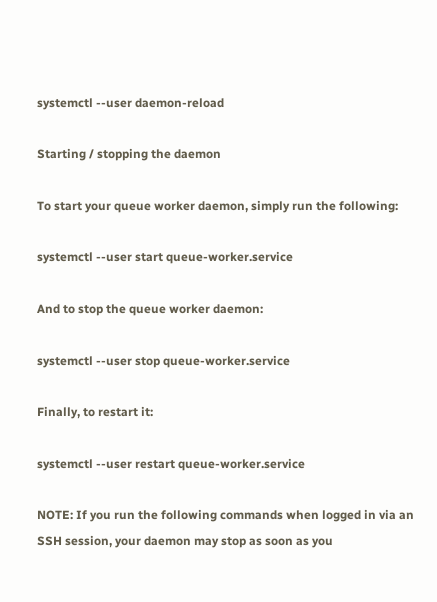systemctl --user daemon-reload

Starting / stopping the daemon

To start your queue worker daemon, simply run the following:

systemctl --user start queue-worker.service

And to stop the queue worker daemon:

systemctl --user stop queue-worker.service

Finally, to restart it:

systemctl --user restart queue-worker.service

NOTE: If you run the following commands when logged in via an SSH session, your daemon may stop as soon as you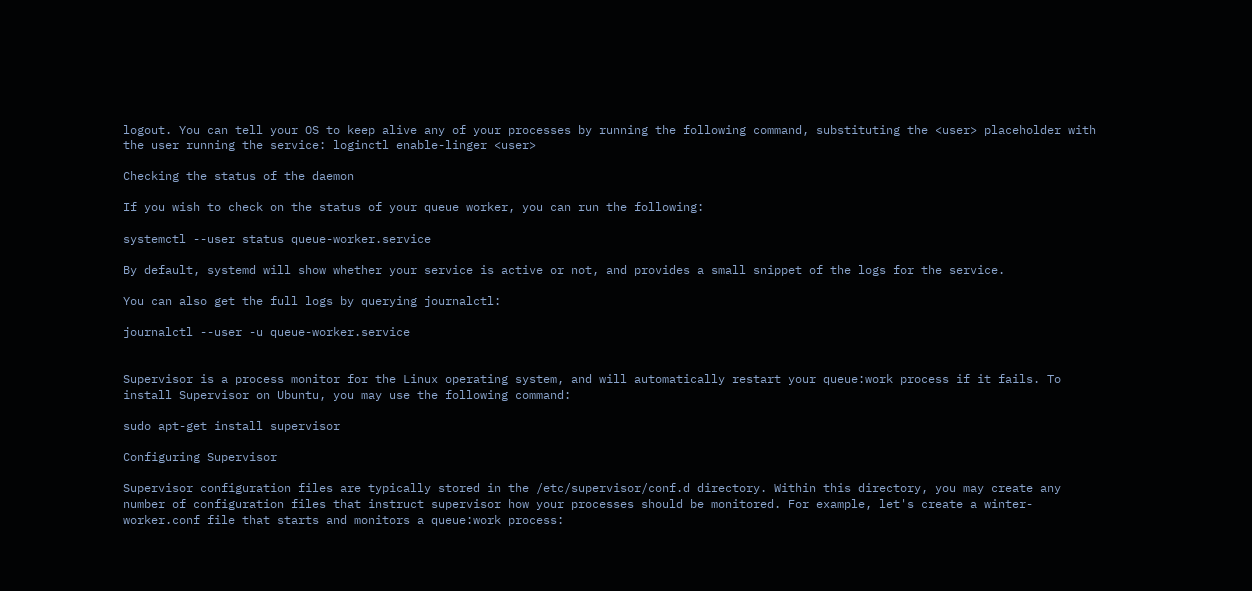logout. You can tell your OS to keep alive any of your processes by running the following command, substituting the <user> placeholder with the user running the service: loginctl enable-linger <user>

Checking the status of the daemon

If you wish to check on the status of your queue worker, you can run the following:

systemctl --user status queue-worker.service

By default, systemd will show whether your service is active or not, and provides a small snippet of the logs for the service.

You can also get the full logs by querying journalctl:

journalctl --user -u queue-worker.service


Supervisor is a process monitor for the Linux operating system, and will automatically restart your queue:work process if it fails. To install Supervisor on Ubuntu, you may use the following command:

sudo apt-get install supervisor

Configuring Supervisor

Supervisor configuration files are typically stored in the /etc/supervisor/conf.d directory. Within this directory, you may create any number of configuration files that instruct supervisor how your processes should be monitored. For example, let's create a winter-worker.conf file that starts and monitors a queue:work process: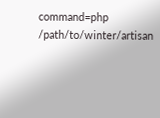command=php /path/to/winter/artisan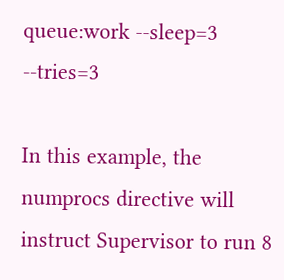queue:work --sleep=3 --tries=3

In this example, the numprocs directive will instruct Supervisor to run 8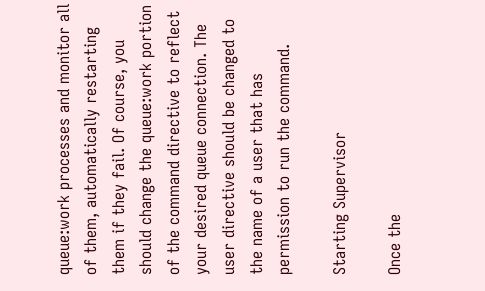queue:work processes and monitor all of them, automatically restarting them if they fail. Of course, you should change the queue:work portion of the command directive to reflect your desired queue connection. The user directive should be changed to the name of a user that has permission to run the command.

Starting Supervisor

Once the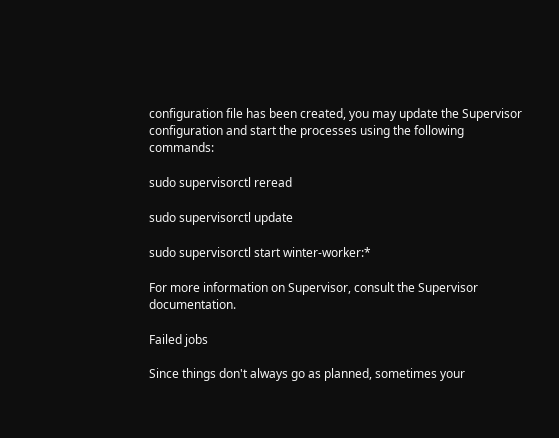configuration file has been created, you may update the Supervisor configuration and start the processes using the following commands:

sudo supervisorctl reread

sudo supervisorctl update

sudo supervisorctl start winter-worker:*

For more information on Supervisor, consult the Supervisor documentation.

Failed jobs

Since things don't always go as planned, sometimes your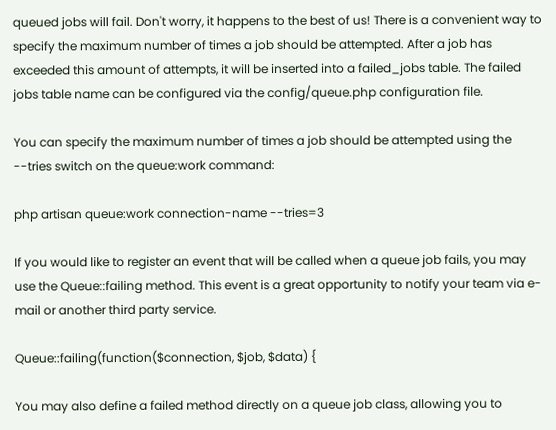queued jobs will fail. Don't worry, it happens to the best of us! There is a convenient way to specify the maximum number of times a job should be attempted. After a job has exceeded this amount of attempts, it will be inserted into a failed_jobs table. The failed jobs table name can be configured via the config/queue.php configuration file.

You can specify the maximum number of times a job should be attempted using the --tries switch on the queue:work command:

php artisan queue:work connection-name --tries=3

If you would like to register an event that will be called when a queue job fails, you may use the Queue::failing method. This event is a great opportunity to notify your team via e-mail or another third party service.

Queue::failing(function($connection, $job, $data) {

You may also define a failed method directly on a queue job class, allowing you to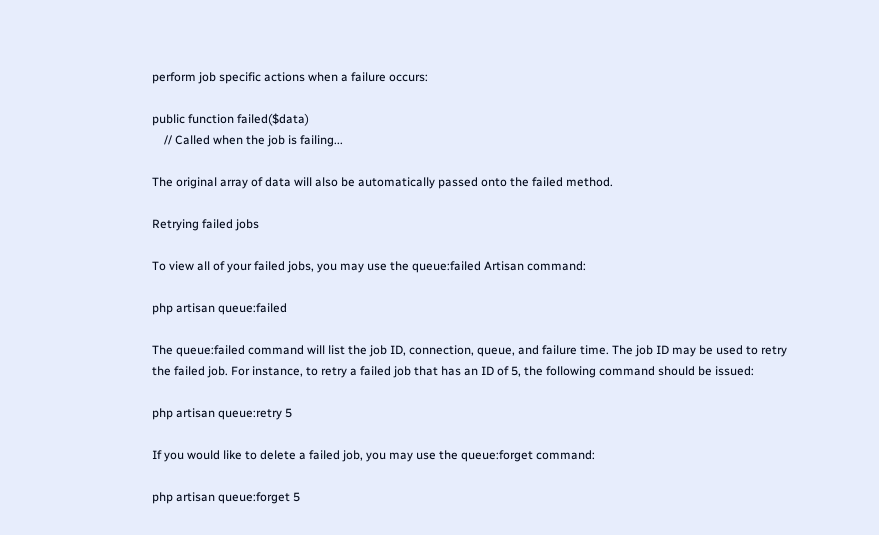perform job specific actions when a failure occurs:

public function failed($data)
    // Called when the job is failing...

The original array of data will also be automatically passed onto the failed method.

Retrying failed jobs

To view all of your failed jobs, you may use the queue:failed Artisan command:

php artisan queue:failed

The queue:failed command will list the job ID, connection, queue, and failure time. The job ID may be used to retry the failed job. For instance, to retry a failed job that has an ID of 5, the following command should be issued:

php artisan queue:retry 5

If you would like to delete a failed job, you may use the queue:forget command:

php artisan queue:forget 5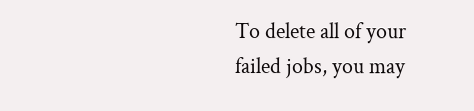To delete all of your failed jobs, you may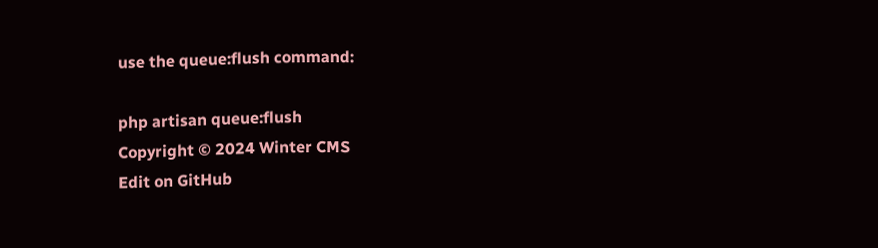use the queue:flush command:

php artisan queue:flush
Copyright © 2024 Winter CMS
Edit on GitHub